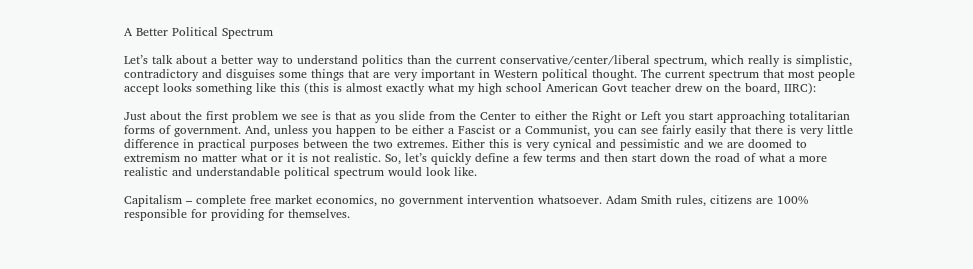A Better Political Spectrum

Let’s talk about a better way to understand politics than the current conservative/center/liberal spectrum, which really is simplistic, contradictory and disguises some things that are very important in Western political thought. The current spectrum that most people accept looks something like this (this is almost exactly what my high school American Govt teacher drew on the board, IIRC):

Just about the first problem we see is that as you slide from the Center to either the Right or Left you start approaching totalitarian forms of government. And, unless you happen to be either a Fascist or a Communist, you can see fairly easily that there is very little difference in practical purposes between the two extremes. Either this is very cynical and pessimistic and we are doomed to extremism no matter what or it is not realistic. So, let’s quickly define a few terms and then start down the road of what a more realistic and understandable political spectrum would look like.

Capitalism – complete free market economics, no government intervention whatsoever. Adam Smith rules, citizens are 100% responsible for providing for themselves.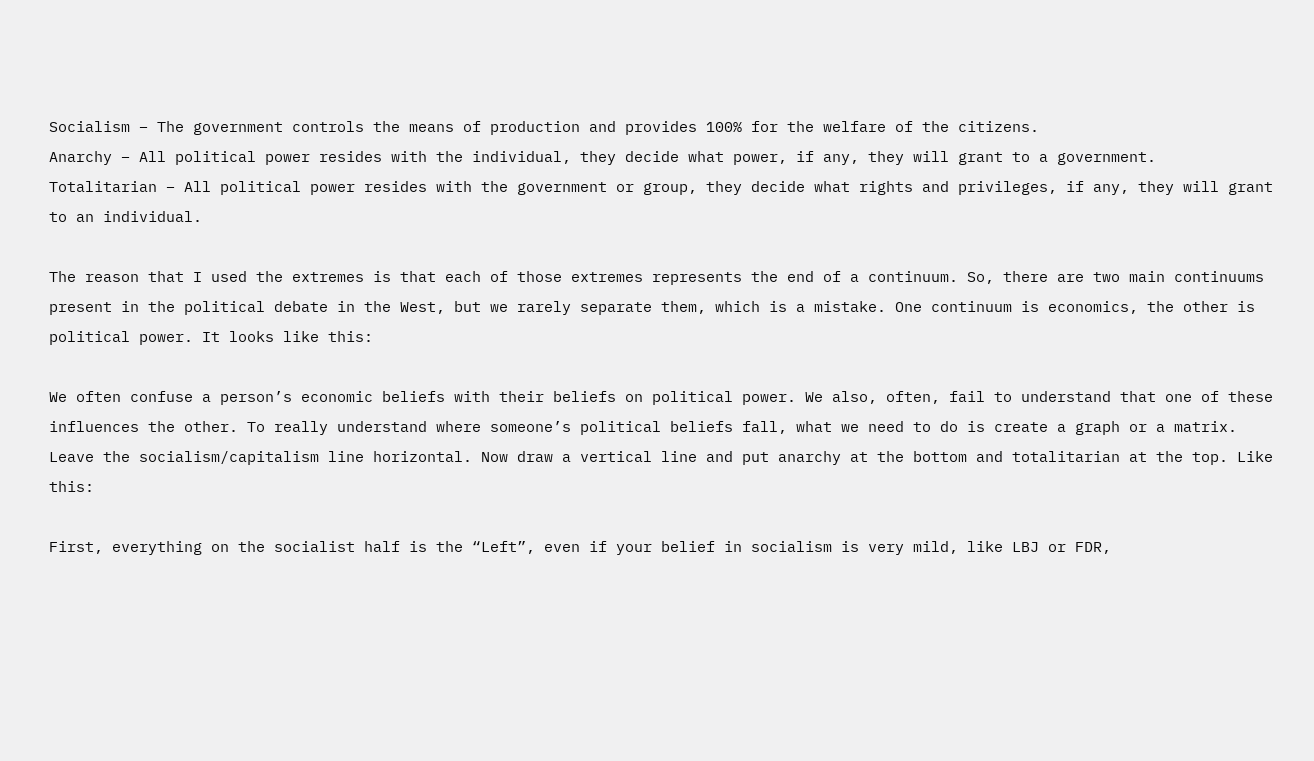Socialism – The government controls the means of production and provides 100% for the welfare of the citizens.
Anarchy – All political power resides with the individual, they decide what power, if any, they will grant to a government.
Totalitarian – All political power resides with the government or group, they decide what rights and privileges, if any, they will grant to an individual.

The reason that I used the extremes is that each of those extremes represents the end of a continuum. So, there are two main continuums present in the political debate in the West, but we rarely separate them, which is a mistake. One continuum is economics, the other is political power. It looks like this:

We often confuse a person’s economic beliefs with their beliefs on political power. We also, often, fail to understand that one of these influences the other. To really understand where someone’s political beliefs fall, what we need to do is create a graph or a matrix. Leave the socialism/capitalism line horizontal. Now draw a vertical line and put anarchy at the bottom and totalitarian at the top. Like this:

First, everything on the socialist half is the “Left”, even if your belief in socialism is very mild, like LBJ or FDR,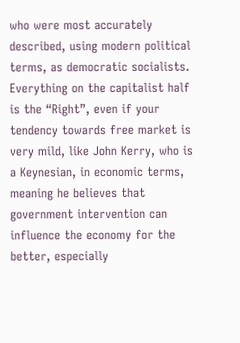who were most accurately described, using modern political terms, as democratic socialists. Everything on the capitalist half is the “Right”, even if your tendency towards free market is very mild, like John Kerry, who is a Keynesian, in economic terms, meaning he believes that government intervention can influence the economy for the better, especially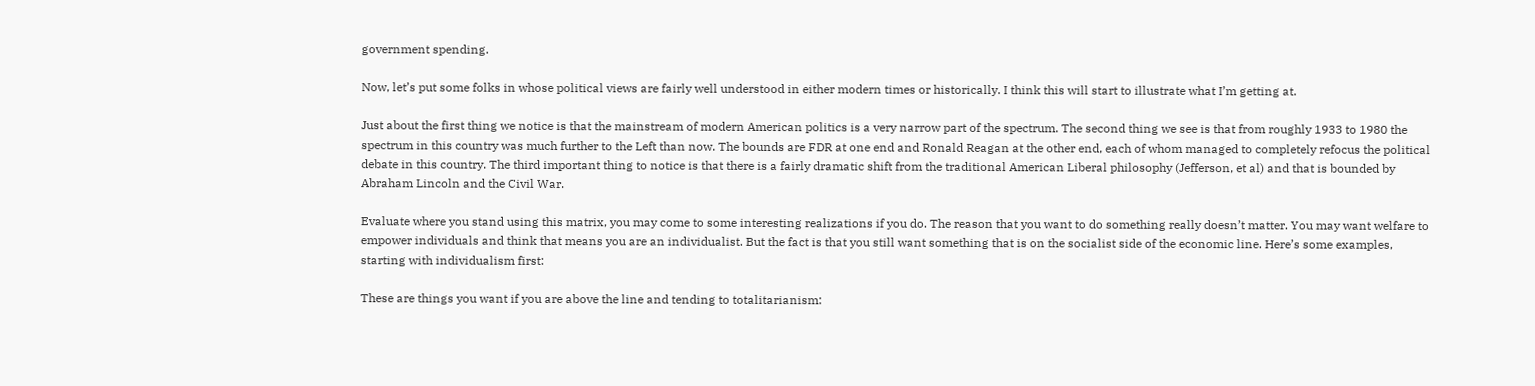government spending.

Now, let’s put some folks in whose political views are fairly well understood in either modern times or historically. I think this will start to illustrate what I’m getting at.

Just about the first thing we notice is that the mainstream of modern American politics is a very narrow part of the spectrum. The second thing we see is that from roughly 1933 to 1980 the spectrum in this country was much further to the Left than now. The bounds are FDR at one end and Ronald Reagan at the other end, each of whom managed to completely refocus the political debate in this country. The third important thing to notice is that there is a fairly dramatic shift from the traditional American Liberal philosophy (Jefferson, et al) and that is bounded by Abraham Lincoln and the Civil War.

Evaluate where you stand using this matrix, you may come to some interesting realizations if you do. The reason that you want to do something really doesn’t matter. You may want welfare to empower individuals and think that means you are an individualist. But the fact is that you still want something that is on the socialist side of the economic line. Here’s some examples, starting with individualism first:

These are things you want if you are above the line and tending to totalitarianism: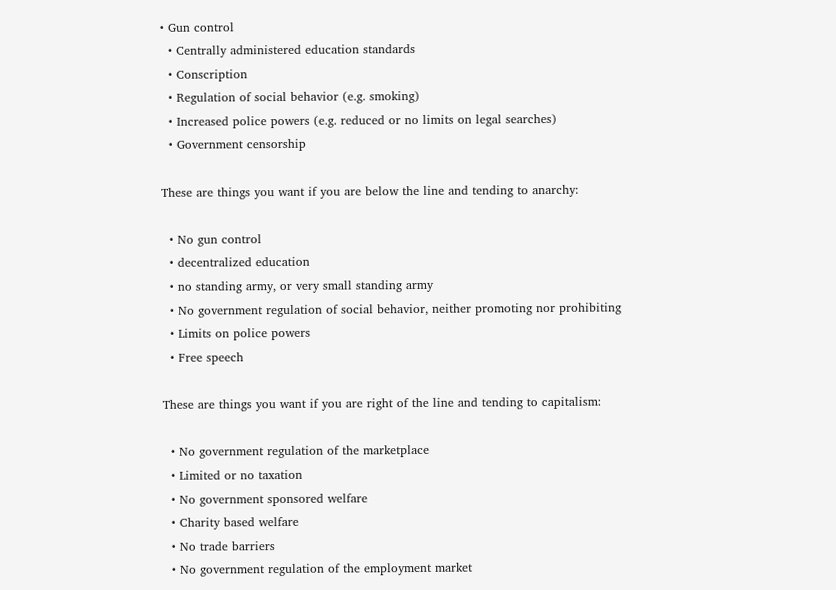• Gun control
  • Centrally administered education standards
  • Conscription
  • Regulation of social behavior (e.g. smoking)
  • Increased police powers (e.g. reduced or no limits on legal searches)
  • Government censorship

These are things you want if you are below the line and tending to anarchy:

  • No gun control
  • decentralized education
  • no standing army, or very small standing army
  • No government regulation of social behavior, neither promoting nor prohibiting
  • Limits on police powers
  • Free speech

These are things you want if you are right of the line and tending to capitalism:

  • No government regulation of the marketplace
  • Limited or no taxation
  • No government sponsored welfare
  • Charity based welfare
  • No trade barriers
  • No government regulation of the employment market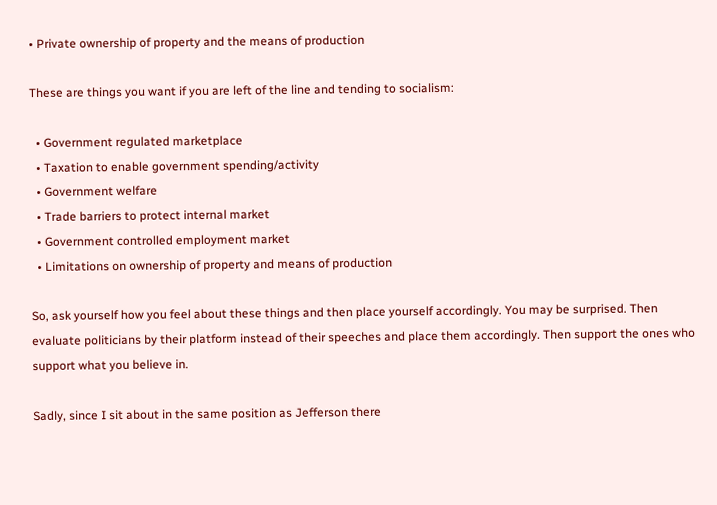• Private ownership of property and the means of production

These are things you want if you are left of the line and tending to socialism:

  • Government regulated marketplace
  • Taxation to enable government spending/activity
  • Government welfare
  • Trade barriers to protect internal market
  • Government controlled employment market
  • Limitations on ownership of property and means of production

So, ask yourself how you feel about these things and then place yourself accordingly. You may be surprised. Then evaluate politicians by their platform instead of their speeches and place them accordingly. Then support the ones who support what you believe in.

Sadly, since I sit about in the same position as Jefferson there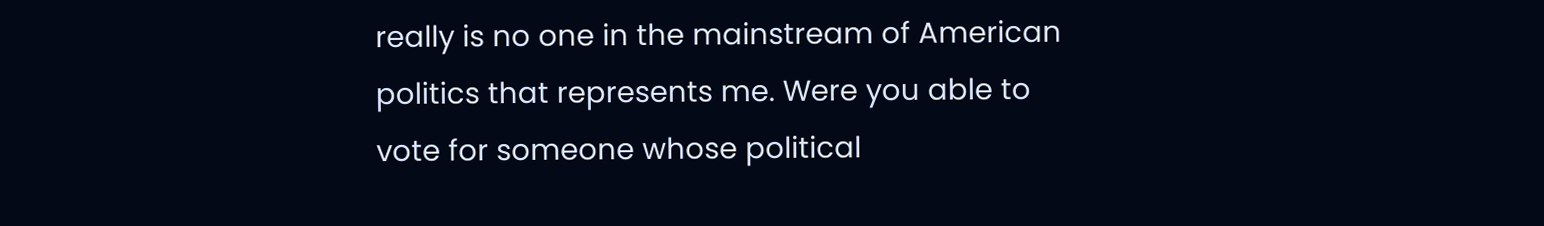really is no one in the mainstream of American politics that represents me. Were you able to vote for someone whose political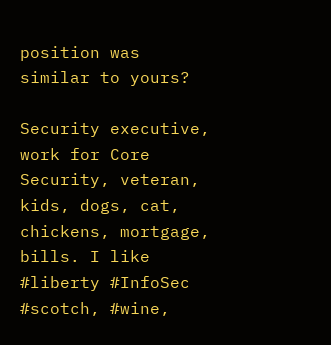position was similar to yours?

Security executive, work for Core Security, veteran, kids, dogs, cat, chickens, mortgage, bills. I like #liberty #InfoSec #scotch, #wine,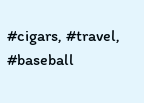#cigars, #travel, #baseball